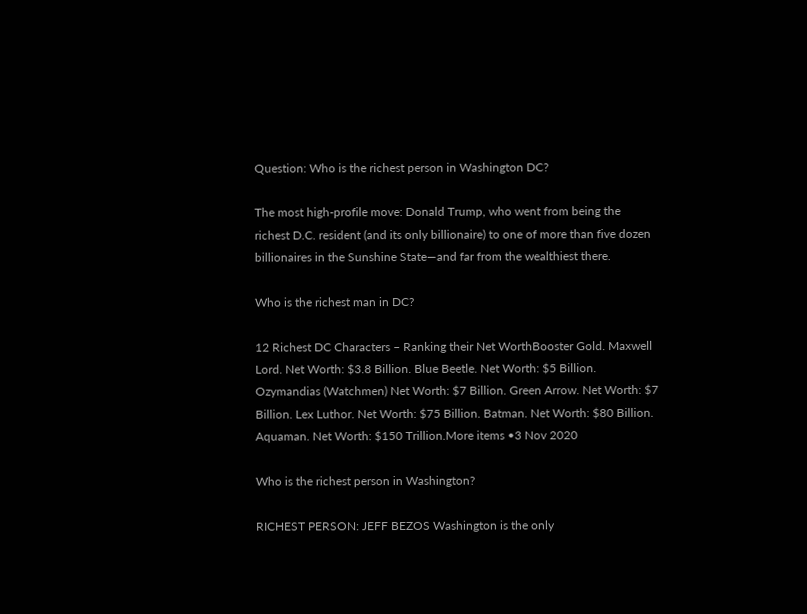Question: Who is the richest person in Washington DC?

The most high-profile move: Donald Trump, who went from being the richest D.C. resident (and its only billionaire) to one of more than five dozen billionaires in the Sunshine State—and far from the wealthiest there.

Who is the richest man in DC?

12 Richest DC Characters – Ranking their Net WorthBooster Gold. Maxwell Lord. Net Worth: $3.8 Billion. Blue Beetle. Net Worth: $5 Billion. Ozymandias (Watchmen) Net Worth: $7 Billion. Green Arrow. Net Worth: $7 Billion. Lex Luthor. Net Worth: $75 Billion. Batman. Net Worth: $80 Billion. Aquaman. Net Worth: $150 Trillion.More items •3 Nov 2020

Who is the richest person in Washington?

RICHEST PERSON: JEFF BEZOS Washington is the only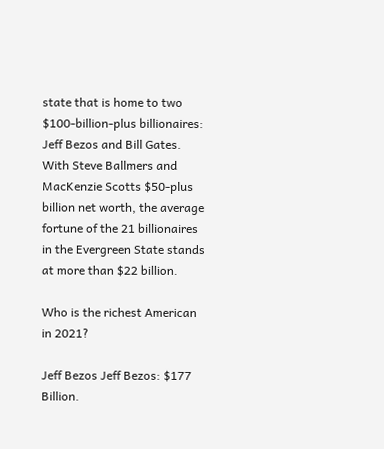state that is home to two $100-billion-plus billionaires: Jeff Bezos and Bill Gates. With Steve Ballmers and MacKenzie Scotts $50-plus billion net worth, the average fortune of the 21 billionaires in the Evergreen State stands at more than $22 billion.

Who is the richest American in 2021?

Jeff Bezos Jeff Bezos: $177 Billion.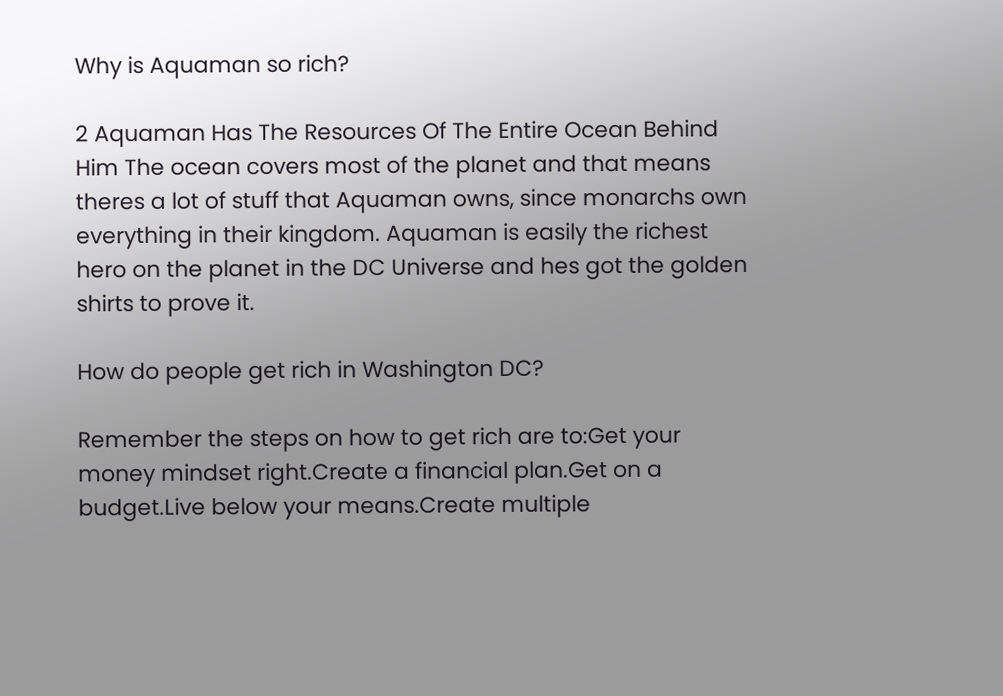Why is Aquaman so rich?

2 Aquaman Has The Resources Of The Entire Ocean Behind Him The ocean covers most of the planet and that means theres a lot of stuff that Aquaman owns, since monarchs own everything in their kingdom. Aquaman is easily the richest hero on the planet in the DC Universe and hes got the golden shirts to prove it.

How do people get rich in Washington DC?

Remember the steps on how to get rich are to:Get your money mindset right.Create a financial plan.Get on a budget.Live below your means.Create multiple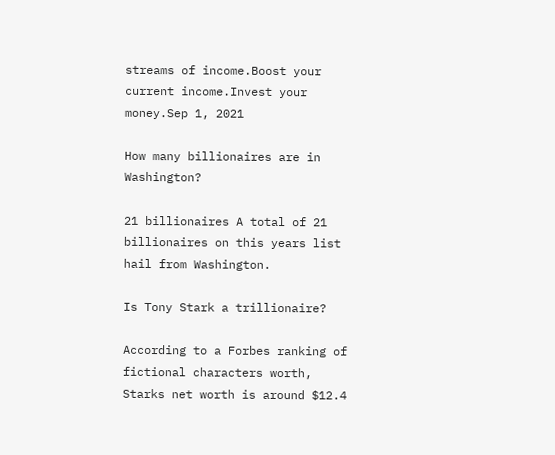streams of income.Boost your current income.Invest your money.Sep 1, 2021

How many billionaires are in Washington?

21 billionaires A total of 21 billionaires on this years list hail from Washington.

Is Tony Stark a trillionaire?

According to a Forbes ranking of fictional characters worth, Starks net worth is around $12.4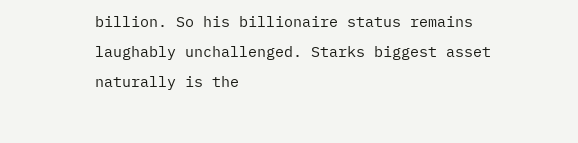billion. So his billionaire status remains laughably unchallenged. Starks biggest asset naturally is the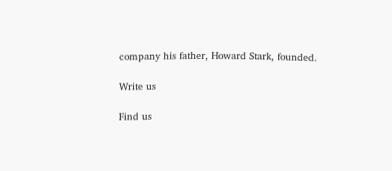company his father, Howard Stark, founded.

Write us

Find us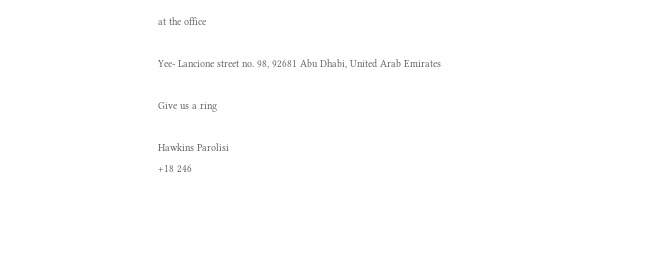at the office

Yee- Lancione street no. 98, 92681 Abu Dhabi, United Arab Emirates

Give us a ring

Hawkins Parolisi
+18 246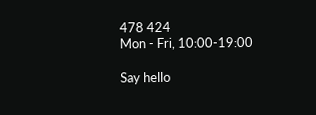478 424
Mon - Fri, 10:00-19:00

Say hello